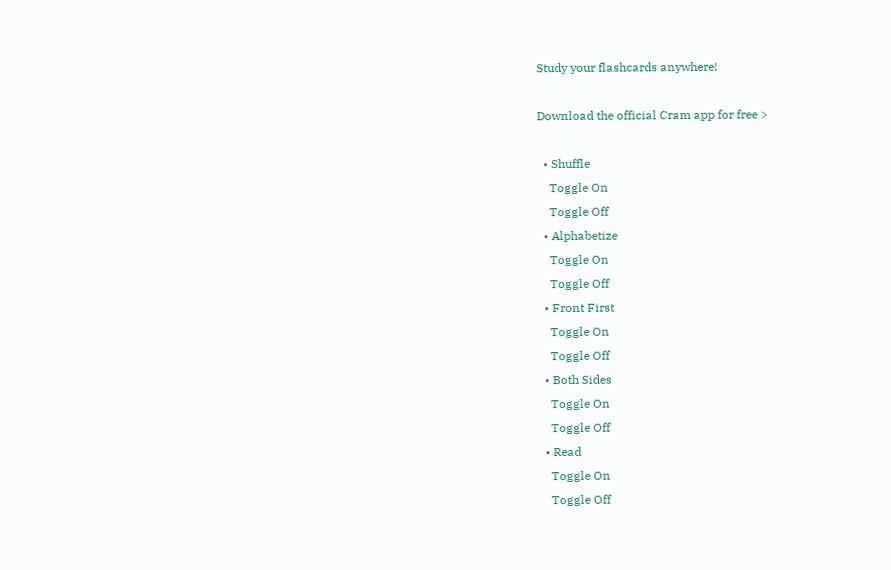Study your flashcards anywhere!

Download the official Cram app for free >

  • Shuffle
    Toggle On
    Toggle Off
  • Alphabetize
    Toggle On
    Toggle Off
  • Front First
    Toggle On
    Toggle Off
  • Both Sides
    Toggle On
    Toggle Off
  • Read
    Toggle On
    Toggle Off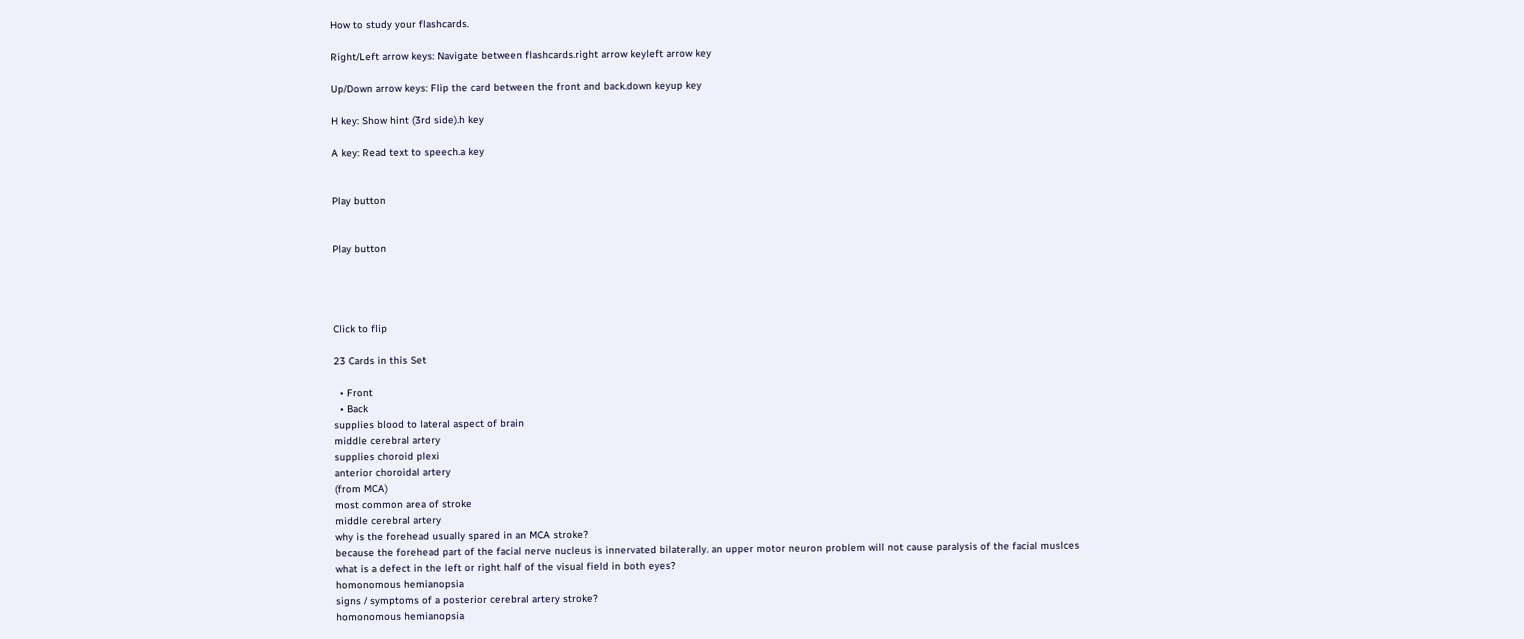How to study your flashcards.

Right/Left arrow keys: Navigate between flashcards.right arrow keyleft arrow key

Up/Down arrow keys: Flip the card between the front and back.down keyup key

H key: Show hint (3rd side).h key

A key: Read text to speech.a key


Play button


Play button




Click to flip

23 Cards in this Set

  • Front
  • Back
supplies blood to lateral aspect of brain
middle cerebral artery
supplies choroid plexi
anterior choroidal artery
(from MCA)
most common area of stroke
middle cerebral artery
why is the forehead usually spared in an MCA stroke?
because the forehead part of the facial nerve nucleus is innervated bilaterally. an upper motor neuron problem will not cause paralysis of the facial muslces
what is a defect in the left or right half of the visual field in both eyes?
homonomous hemianopsia
signs / symptoms of a posterior cerebral artery stroke?
homonomous hemianopsia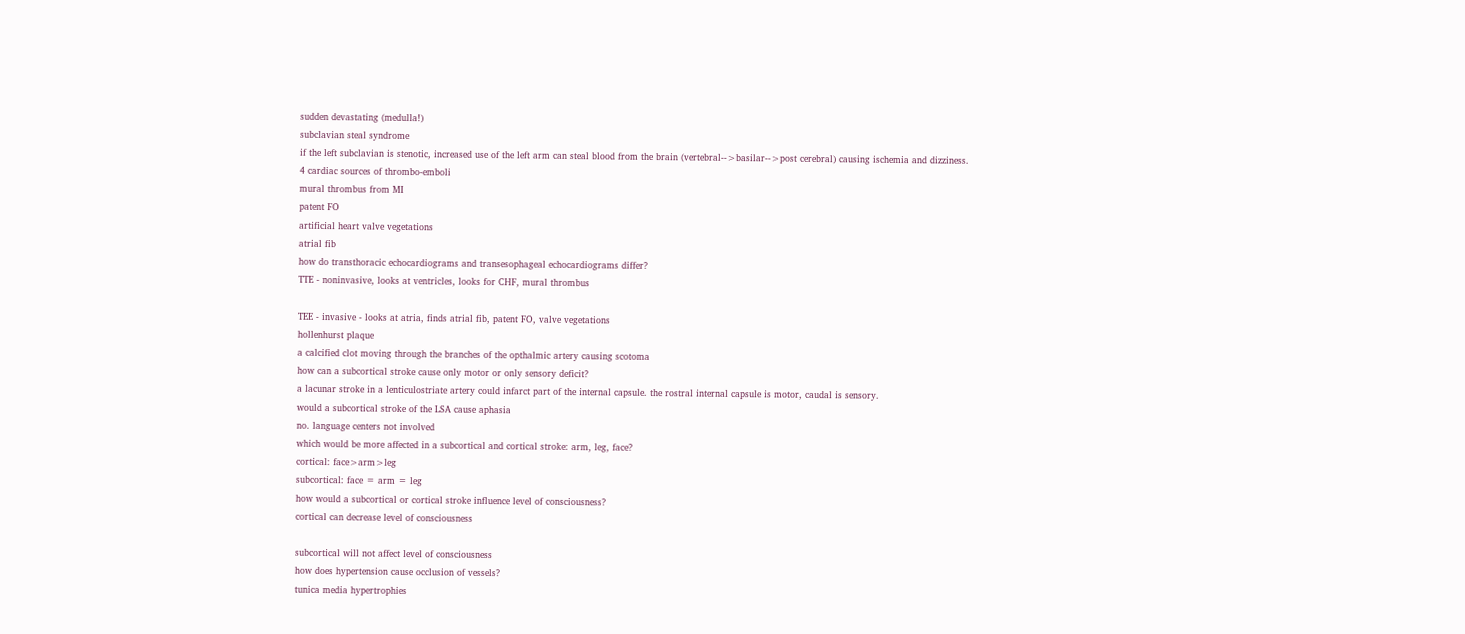sudden devastating (medulla!)
subclavian steal syndrome
if the left subclavian is stenotic, increased use of the left arm can steal blood from the brain (vertebral-->basilar-->post cerebral) causing ischemia and dizziness.
4 cardiac sources of thrombo-emboli
mural thrombus from MI
patent FO
artificial heart valve vegetations
atrial fib
how do transthoracic echocardiograms and transesophageal echocardiograms differ?
TTE - noninvasive, looks at ventricles, looks for CHF, mural thrombus

TEE - invasive - looks at atria, finds atrial fib, patent FO, valve vegetations
hollenhurst plaque
a calcified clot moving through the branches of the opthalmic artery causing scotoma
how can a subcortical stroke cause only motor or only sensory deficit?
a lacunar stroke in a lenticulostriate artery could infarct part of the internal capsule. the rostral internal capsule is motor, caudal is sensory.
would a subcortical stroke of the LSA cause aphasia
no. language centers not involved
which would be more affected in a subcortical and cortical stroke: arm, leg, face?
cortical: face>arm>leg
subcortical: face = arm = leg
how would a subcortical or cortical stroke influence level of consciousness?
cortical can decrease level of consciousness

subcortical will not affect level of consciousness
how does hypertension cause occlusion of vessels?
tunica media hypertrophies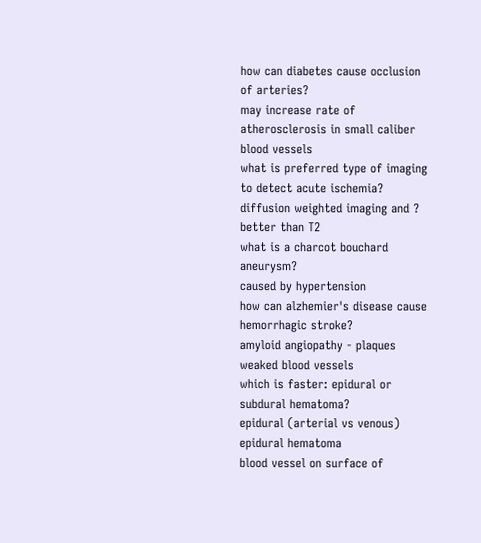how can diabetes cause occlusion of arteries?
may increase rate of atherosclerosis in small caliber blood vessels
what is preferred type of imaging to detect acute ischemia?
diffusion weighted imaging and ?
better than T2
what is a charcot bouchard aneurysm?
caused by hypertension
how can alzhemier's disease cause hemorrhagic stroke?
amyloid angiopathy - plaques weaked blood vessels
which is faster: epidural or subdural hematoma?
epidural (arterial vs venous)
epidural hematoma
blood vessel on surface of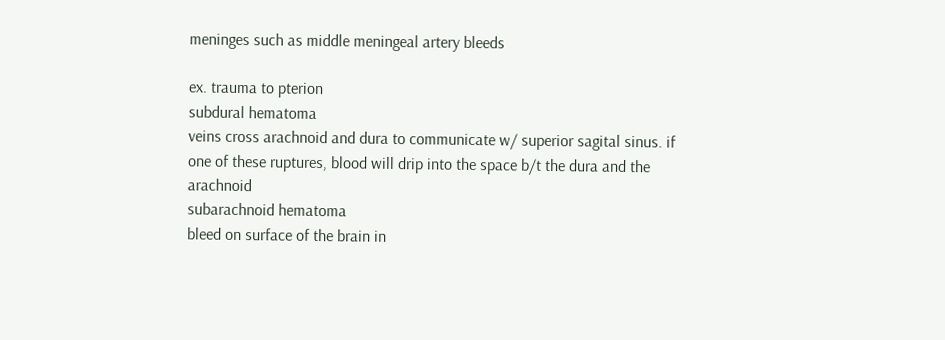meninges such as middle meningeal artery bleeds

ex. trauma to pterion
subdural hematoma
veins cross arachnoid and dura to communicate w/ superior sagital sinus. if one of these ruptures, blood will drip into the space b/t the dura and the arachnoid
subarachnoid hematoma
bleed on surface of the brain in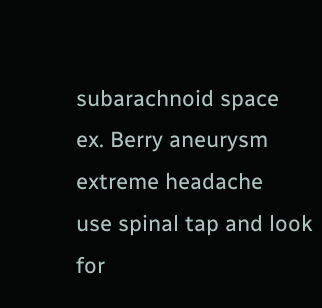subarachnoid space
ex. Berry aneurysm
extreme headache
use spinal tap and look for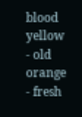blood
yellow - old
orange - fresh